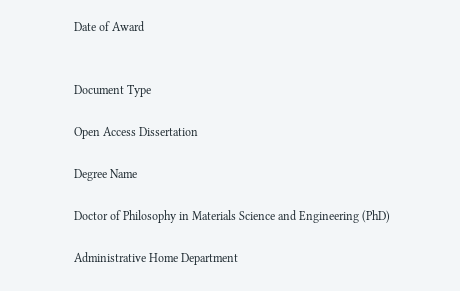Date of Award


Document Type

Open Access Dissertation

Degree Name

Doctor of Philosophy in Materials Science and Engineering (PhD)

Administrative Home Department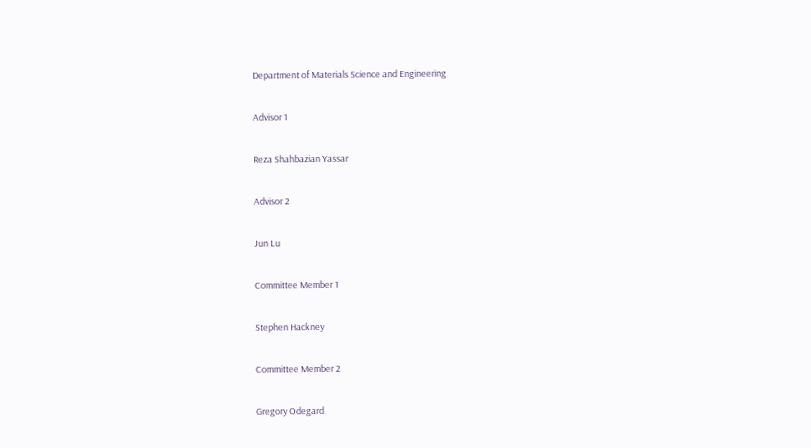Department of Materials Science and Engineering

Advisor 1

Reza Shahbazian Yassar

Advisor 2

Jun Lu

Committee Member 1

Stephen Hackney

Committee Member 2

Gregory Odegard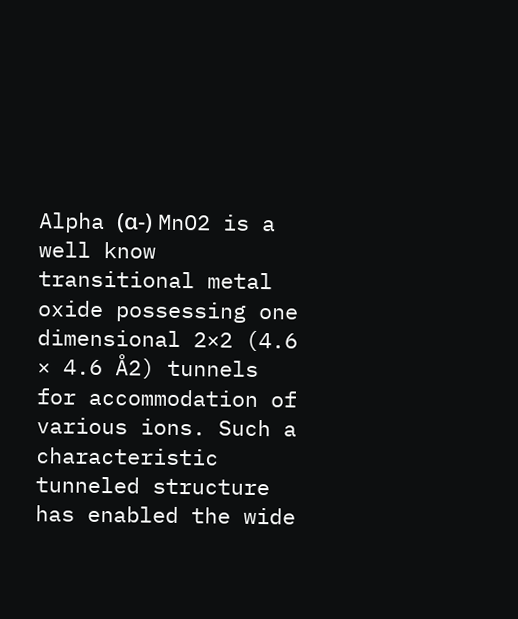Alpha (α-) MnO2 is a well know transitional metal oxide possessing one dimensional 2×2 (4.6 × 4.6 Å2) tunnels for accommodation of various ions. Such a characteristic tunneled structure has enabled the wide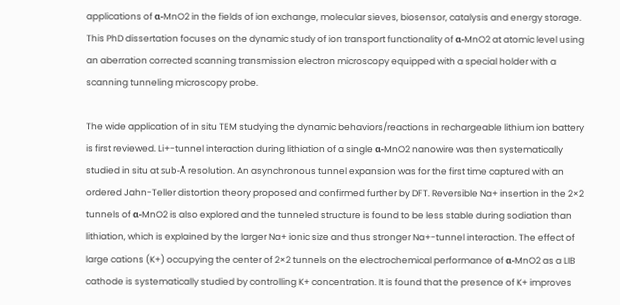applications of α-MnO2 in the fields of ion exchange, molecular sieves, biosensor, catalysis and energy storage. This PhD dissertation focuses on the dynamic study of ion transport functionality of α-MnO2 at atomic level using an aberration corrected scanning transmission electron microscopy equipped with a special holder with a scanning tunneling microscopy probe.

The wide application of in situ TEM studying the dynamic behaviors/reactions in rechargeable lithium ion battery is first reviewed. Li+-tunnel interaction during lithiation of a single α-MnO2 nanowire was then systematically studied in situ at sub-Å resolution. An asynchronous tunnel expansion was for the first time captured with an ordered Jahn-Teller distortion theory proposed and confirmed further by DFT. Reversible Na+ insertion in the 2×2 tunnels of α-MnO2 is also explored and the tunneled structure is found to be less stable during sodiation than lithiation, which is explained by the larger Na+ ionic size and thus stronger Na+-tunnel interaction. The effect of large cations (K+) occupying the center of 2×2 tunnels on the electrochemical performance of α-MnO2 as a LIB cathode is systematically studied by controlling K+ concentration. It is found that the presence of K+ improves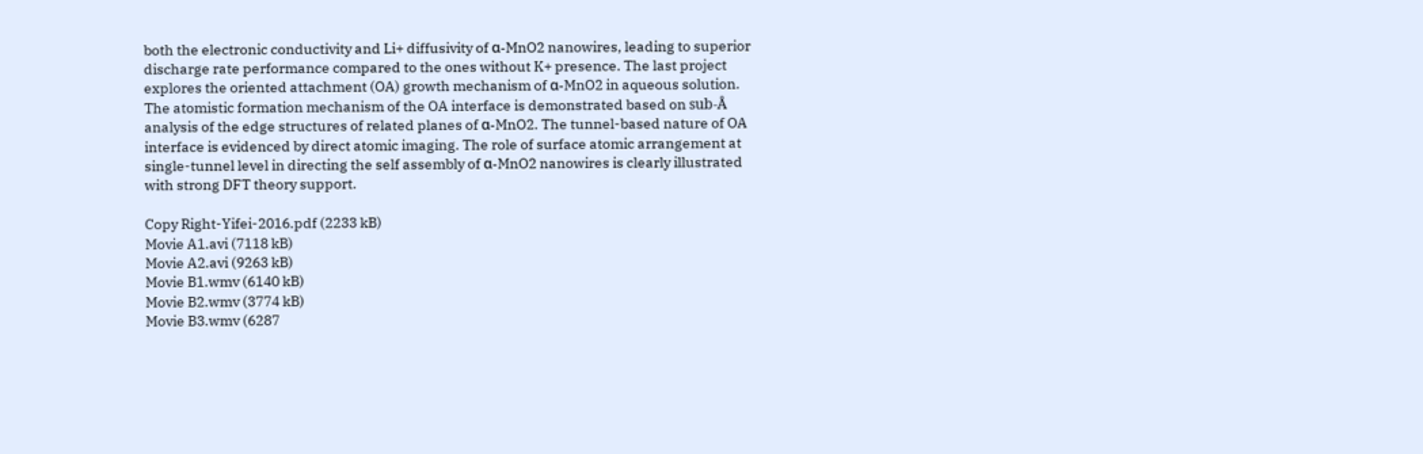both the electronic conductivity and Li+ diffusivity of α-MnO2 nanowires, leading to superior discharge rate performance compared to the ones without K+ presence. The last project explores the oriented attachment (OA) growth mechanism of α-MnO2 in aqueous solution. The atomistic formation mechanism of the OA interface is demonstrated based on sub-Å analysis of the edge structures of related planes of α-MnO2. The tunnel-based nature of OA interface is evidenced by direct atomic imaging. The role of surface atomic arrangement at single-tunnel level in directing the self assembly of α-MnO2 nanowires is clearly illustrated with strong DFT theory support.

Copy Right-Yifei-2016.pdf (2233 kB)
Movie A1.avi (7118 kB)
Movie A2.avi (9263 kB)
Movie B1.wmv (6140 kB)
Movie B2.wmv (3774 kB)
Movie B3.wmv (6287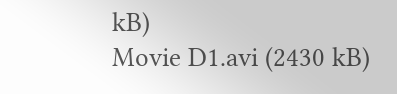kB)
Movie D1.avi (2430 kB)